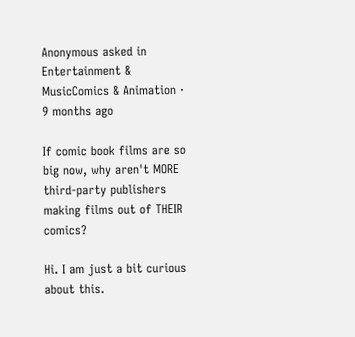Anonymous asked in Entertainment & MusicComics & Animation · 9 months ago

If comic book films are so big now, why aren't MORE third-party publishers making films out of THEIR comics?

Hi. I am just a bit curious about this.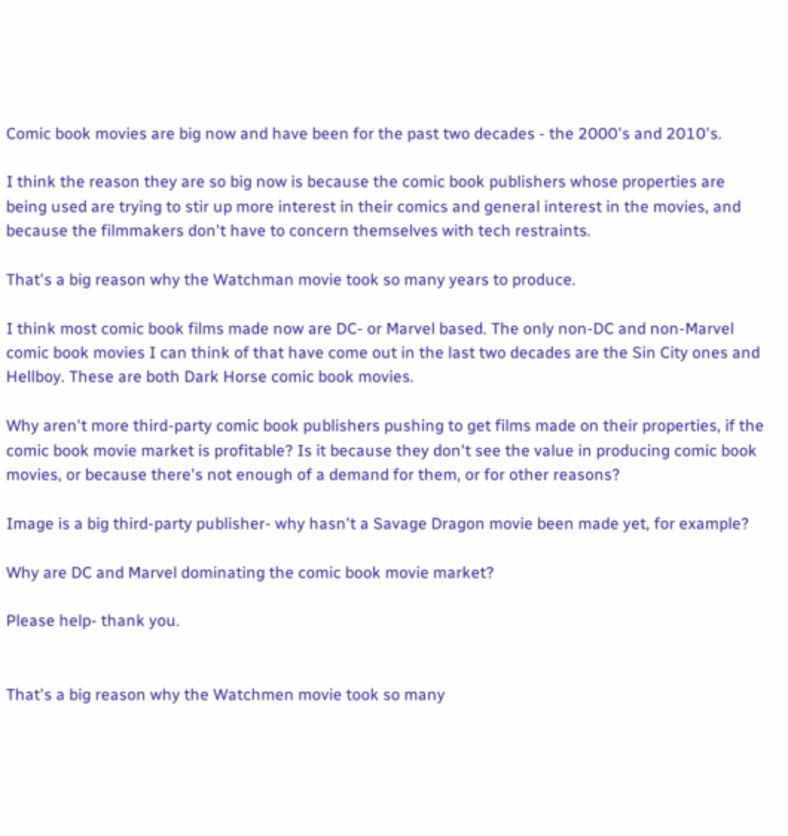Comic book movies are big now and have been for the past two decades - the 2000's and 2010's.

I think the reason they are so big now is because the comic book publishers whose properties are being used are trying to stir up more interest in their comics and general interest in the movies, and because the filmmakers don't have to concern themselves with tech restraints.

That's a big reason why the Watchman movie took so many years to produce.

I think most comic book films made now are DC- or Marvel based. The only non-DC and non-Marvel comic book movies I can think of that have come out in the last two decades are the Sin City ones and Hellboy. These are both Dark Horse comic book movies.

Why aren't more third-party comic book publishers pushing to get films made on their properties, if the comic book movie market is profitable? Is it because they don't see the value in producing comic book movies, or because there's not enough of a demand for them, or for other reasons?

Image is a big third-party publisher- why hasn't a Savage Dragon movie been made yet, for example?

Why are DC and Marvel dominating the comic book movie market?

Please help- thank you.


That's a big reason why the Watchmen movie took so many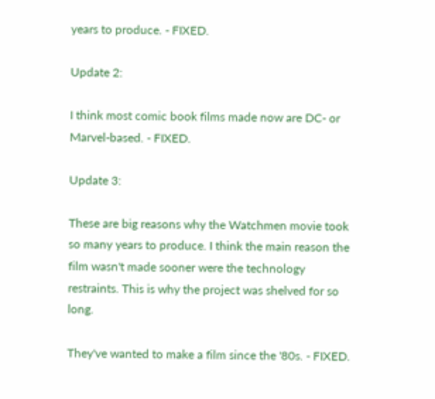years to produce. - FIXED.

Update 2:

I think most comic book films made now are DC- or Marvel-based. - FIXED.

Update 3:

These are big reasons why the Watchmen movie took so many years to produce. I think the main reason the film wasn't made sooner were the technology restraints. This is why the project was shelved for so long.

They've wanted to make a film since the '80s. - FIXED.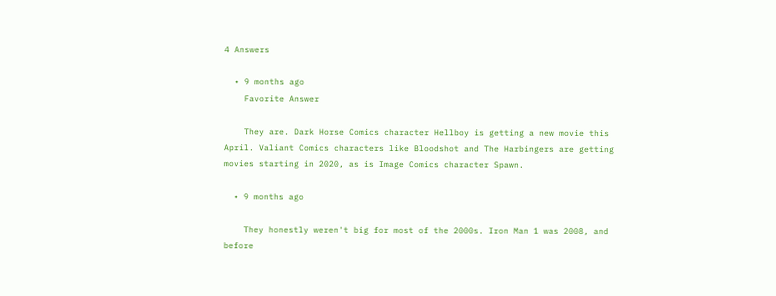4 Answers

  • 9 months ago
    Favorite Answer

    They are. Dark Horse Comics character Hellboy is getting a new movie this April. Valiant Comics characters like Bloodshot and The Harbingers are getting movies starting in 2020, as is Image Comics character Spawn.

  • 9 months ago

    They honestly weren't big for most of the 2000s. Iron Man 1 was 2008, and before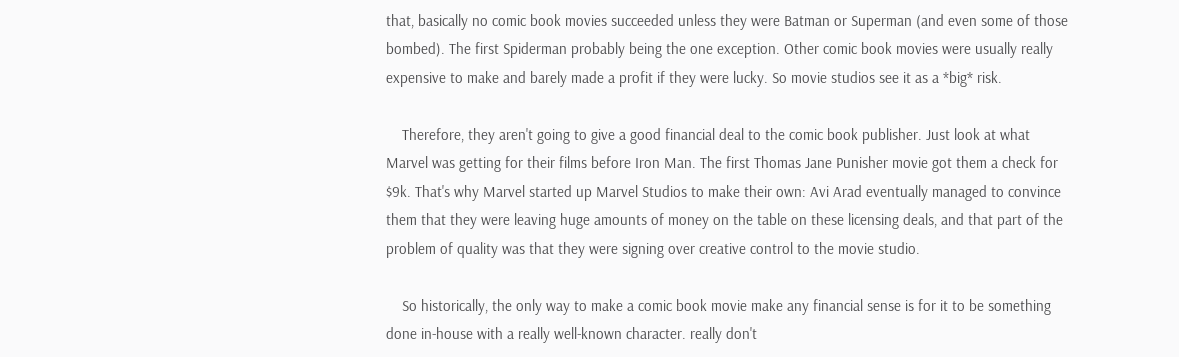that, basically no comic book movies succeeded unless they were Batman or Superman (and even some of those bombed). The first Spiderman probably being the one exception. Other comic book movies were usually really expensive to make and barely made a profit if they were lucky. So movie studios see it as a *big* risk.

    Therefore, they aren't going to give a good financial deal to the comic book publisher. Just look at what Marvel was getting for their films before Iron Man. The first Thomas Jane Punisher movie got them a check for $9k. That's why Marvel started up Marvel Studios to make their own: Avi Arad eventually managed to convince them that they were leaving huge amounts of money on the table on these licensing deals, and that part of the problem of quality was that they were signing over creative control to the movie studio.

    So historically, the only way to make a comic book movie make any financial sense is for it to be something done in-house with a really well-known character. really don't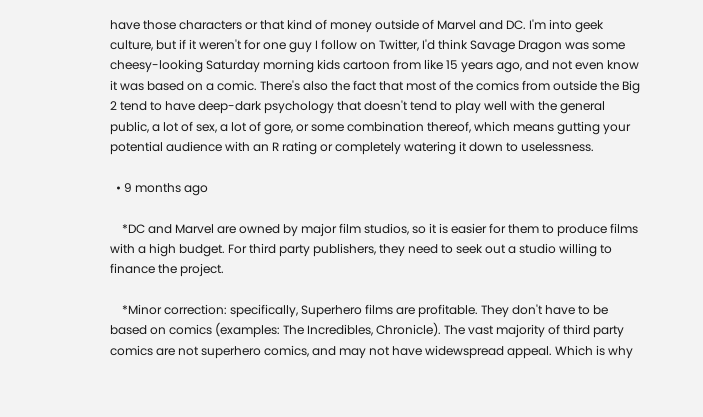have those characters or that kind of money outside of Marvel and DC. I'm into geek culture, but if it weren't for one guy I follow on Twitter, I'd think Savage Dragon was some cheesy-looking Saturday morning kids cartoon from like 15 years ago, and not even know it was based on a comic. There's also the fact that most of the comics from outside the Big 2 tend to have deep-dark psychology that doesn't tend to play well with the general public, a lot of sex, a lot of gore, or some combination thereof, which means gutting your potential audience with an R rating or completely watering it down to uselessness.

  • 9 months ago

    *DC and Marvel are owned by major film studios, so it is easier for them to produce films with a high budget. For third party publishers, they need to seek out a studio willing to finance the project.

    *Minor correction: specifically, Superhero films are profitable. They don't have to be based on comics (examples: The Incredibles, Chronicle). The vast majority of third party comics are not superhero comics, and may not have widewspread appeal. Which is why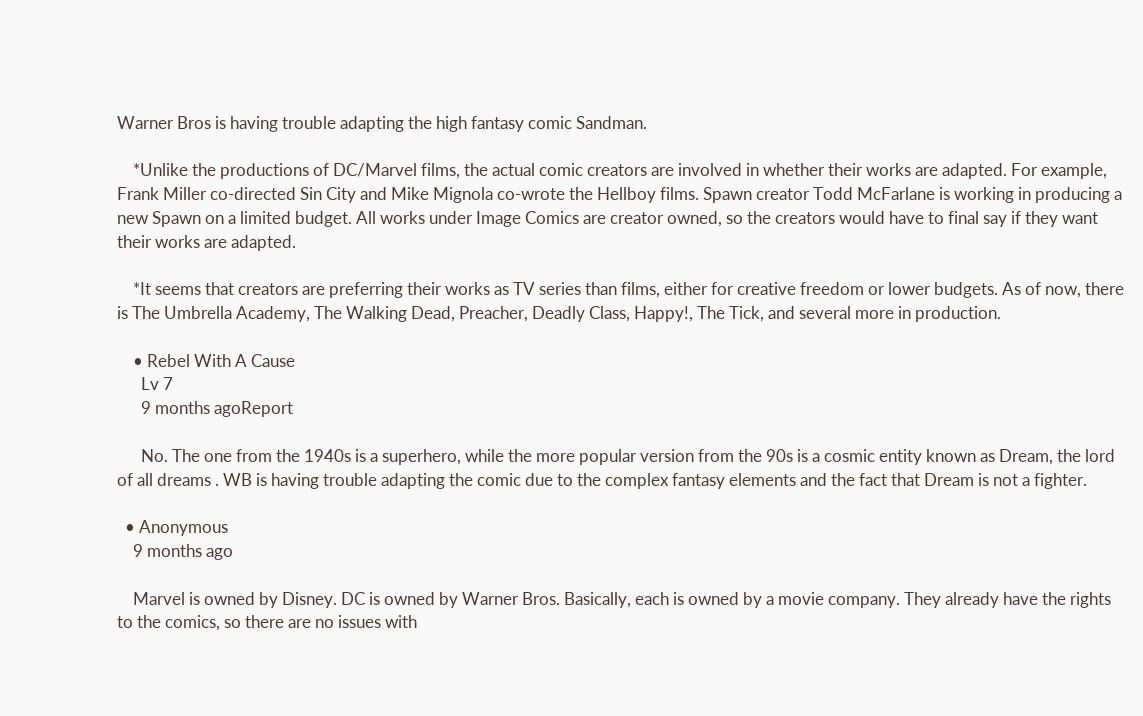Warner Bros is having trouble adapting the high fantasy comic Sandman.

    *Unlike the productions of DC/Marvel films, the actual comic creators are involved in whether their works are adapted. For example, Frank Miller co-directed Sin City and Mike Mignola co-wrote the Hellboy films. Spawn creator Todd McFarlane is working in producing a new Spawn on a limited budget. All works under Image Comics are creator owned, so the creators would have to final say if they want their works are adapted.

    *It seems that creators are preferring their works as TV series than films, either for creative freedom or lower budgets. As of now, there is The Umbrella Academy, The Walking Dead, Preacher, Deadly Class, Happy!, The Tick, and several more in production.

    • Rebel With A Cause
      Lv 7
      9 months agoReport

      No. The one from the 1940s is a superhero, while the more popular version from the 90s is a cosmic entity known as Dream, the lord of all dreams . WB is having trouble adapting the comic due to the complex fantasy elements and the fact that Dream is not a fighter.

  • Anonymous
    9 months ago

    Marvel is owned by Disney. DC is owned by Warner Bros. Basically, each is owned by a movie company. They already have the rights to the comics, so there are no issues with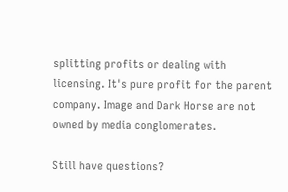splitting profits or dealing with licensing. It's pure profit for the parent company. Image and Dark Horse are not owned by media conglomerates.

Still have questions?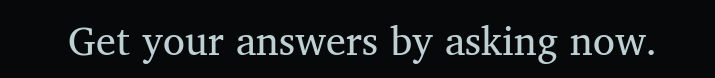Get your answers by asking now.